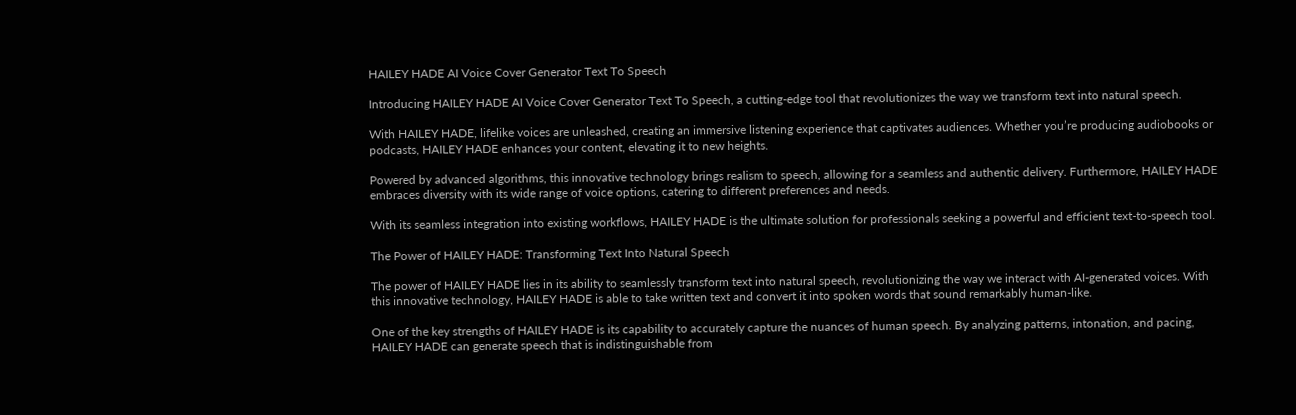HAILEY HADE AI Voice Cover Generator Text To Speech

Introducing HAILEY HADE AI Voice Cover Generator Text To Speech, a cutting-edge tool that revolutionizes the way we transform text into natural speech.

With HAILEY HADE, lifelike voices are unleashed, creating an immersive listening experience that captivates audiences. Whether you’re producing audiobooks or podcasts, HAILEY HADE enhances your content, elevating it to new heights.

Powered by advanced algorithms, this innovative technology brings realism to speech, allowing for a seamless and authentic delivery. Furthermore, HAILEY HADE embraces diversity with its wide range of voice options, catering to different preferences and needs.

With its seamless integration into existing workflows, HAILEY HADE is the ultimate solution for professionals seeking a powerful and efficient text-to-speech tool.

The Power of HAILEY HADE: Transforming Text Into Natural Speech

The power of HAILEY HADE lies in its ability to seamlessly transform text into natural speech, revolutionizing the way we interact with AI-generated voices. With this innovative technology, HAILEY HADE is able to take written text and convert it into spoken words that sound remarkably human-like.

One of the key strengths of HAILEY HADE is its capability to accurately capture the nuances of human speech. By analyzing patterns, intonation, and pacing, HAILEY HADE can generate speech that is indistinguishable from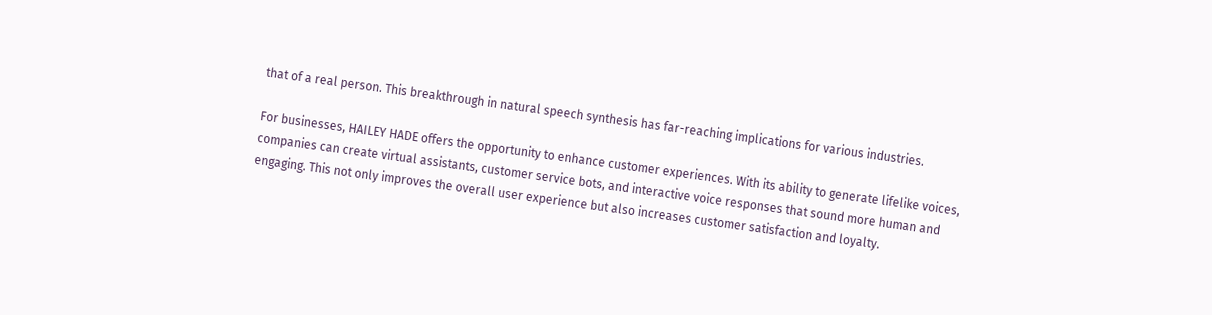that of a real person. This breakthrough in natural speech synthesis has far-reaching implications for various industries.

For businesses, HAILEY HADE offers the opportunity to enhance customer experiences. With its ability to generate lifelike voices, companies can create virtual assistants, customer service bots, and interactive voice responses that sound more human and engaging. This not only improves the overall user experience but also increases customer satisfaction and loyalty.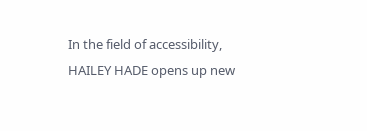In the field of accessibility, HAILEY HADE opens up new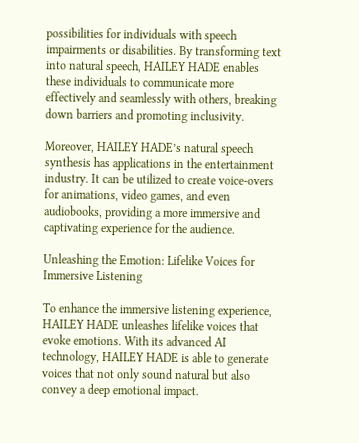possibilities for individuals with speech impairments or disabilities. By transforming text into natural speech, HAILEY HADE enables these individuals to communicate more effectively and seamlessly with others, breaking down barriers and promoting inclusivity.

Moreover, HAILEY HADE’s natural speech synthesis has applications in the entertainment industry. It can be utilized to create voice-overs for animations, video games, and even audiobooks, providing a more immersive and captivating experience for the audience.

Unleashing the Emotion: Lifelike Voices for Immersive Listening

To enhance the immersive listening experience, HAILEY HADE unleashes lifelike voices that evoke emotions. With its advanced AI technology, HAILEY HADE is able to generate voices that not only sound natural but also convey a deep emotional impact.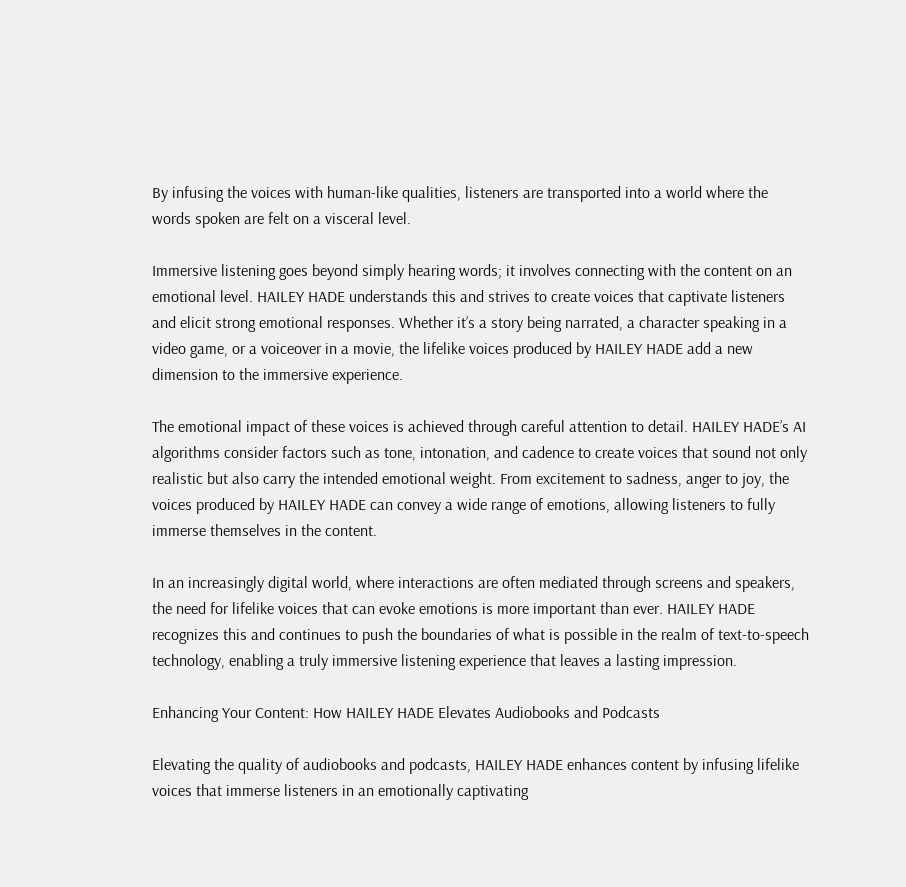By infusing the voices with human-like qualities, listeners are transported into a world where the words spoken are felt on a visceral level.

Immersive listening goes beyond simply hearing words; it involves connecting with the content on an emotional level. HAILEY HADE understands this and strives to create voices that captivate listeners and elicit strong emotional responses. Whether it’s a story being narrated, a character speaking in a video game, or a voiceover in a movie, the lifelike voices produced by HAILEY HADE add a new dimension to the immersive experience.

The emotional impact of these voices is achieved through careful attention to detail. HAILEY HADE’s AI algorithms consider factors such as tone, intonation, and cadence to create voices that sound not only realistic but also carry the intended emotional weight. From excitement to sadness, anger to joy, the voices produced by HAILEY HADE can convey a wide range of emotions, allowing listeners to fully immerse themselves in the content.

In an increasingly digital world, where interactions are often mediated through screens and speakers, the need for lifelike voices that can evoke emotions is more important than ever. HAILEY HADE recognizes this and continues to push the boundaries of what is possible in the realm of text-to-speech technology, enabling a truly immersive listening experience that leaves a lasting impression.

Enhancing Your Content: How HAILEY HADE Elevates Audiobooks and Podcasts

Elevating the quality of audiobooks and podcasts, HAILEY HADE enhances content by infusing lifelike voices that immerse listeners in an emotionally captivating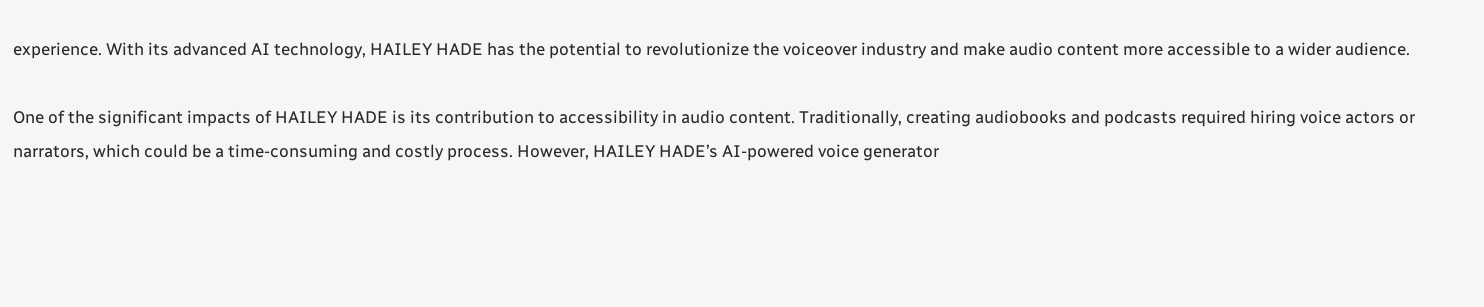experience. With its advanced AI technology, HAILEY HADE has the potential to revolutionize the voiceover industry and make audio content more accessible to a wider audience.

One of the significant impacts of HAILEY HADE is its contribution to accessibility in audio content. Traditionally, creating audiobooks and podcasts required hiring voice actors or narrators, which could be a time-consuming and costly process. However, HAILEY HADE’s AI-powered voice generator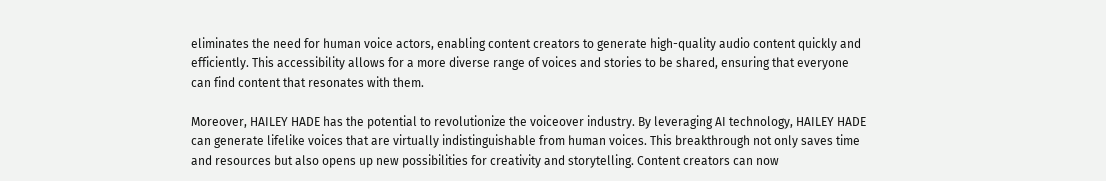eliminates the need for human voice actors, enabling content creators to generate high-quality audio content quickly and efficiently. This accessibility allows for a more diverse range of voices and stories to be shared, ensuring that everyone can find content that resonates with them.

Moreover, HAILEY HADE has the potential to revolutionize the voiceover industry. By leveraging AI technology, HAILEY HADE can generate lifelike voices that are virtually indistinguishable from human voices. This breakthrough not only saves time and resources but also opens up new possibilities for creativity and storytelling. Content creators can now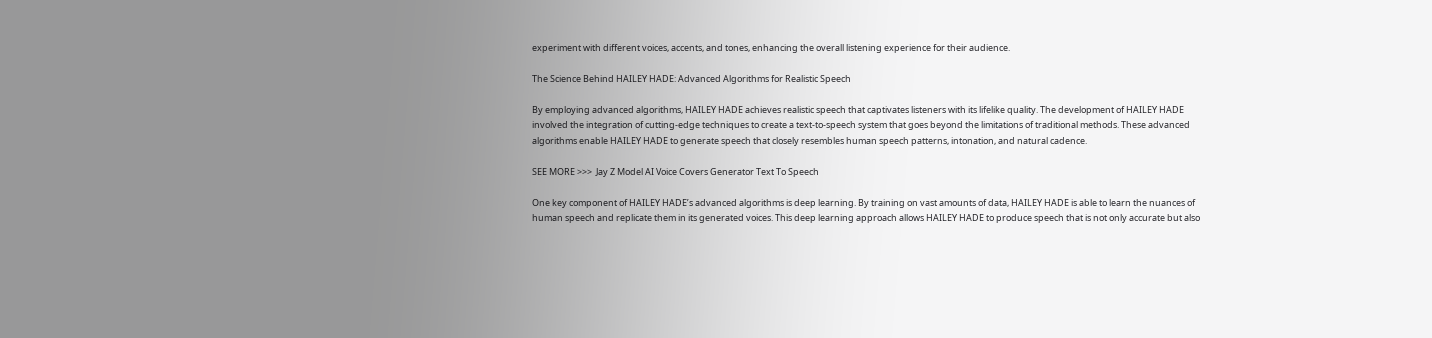experiment with different voices, accents, and tones, enhancing the overall listening experience for their audience.

The Science Behind HAILEY HADE: Advanced Algorithms for Realistic Speech

By employing advanced algorithms, HAILEY HADE achieves realistic speech that captivates listeners with its lifelike quality. The development of HAILEY HADE involved the integration of cutting-edge techniques to create a text-to-speech system that goes beyond the limitations of traditional methods. These advanced algorithms enable HAILEY HADE to generate speech that closely resembles human speech patterns, intonation, and natural cadence.

SEE MORE >>>  Jay Z Model AI Voice Covers Generator Text To Speech

One key component of HAILEY HADE’s advanced algorithms is deep learning. By training on vast amounts of data, HAILEY HADE is able to learn the nuances of human speech and replicate them in its generated voices. This deep learning approach allows HAILEY HADE to produce speech that is not only accurate but also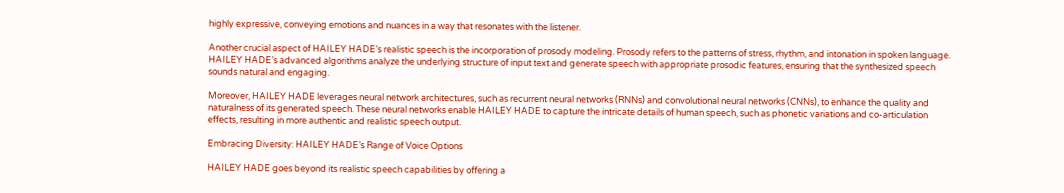highly expressive, conveying emotions and nuances in a way that resonates with the listener.

Another crucial aspect of HAILEY HADE’s realistic speech is the incorporation of prosody modeling. Prosody refers to the patterns of stress, rhythm, and intonation in spoken language. HAILEY HADE’s advanced algorithms analyze the underlying structure of input text and generate speech with appropriate prosodic features, ensuring that the synthesized speech sounds natural and engaging.

Moreover, HAILEY HADE leverages neural network architectures, such as recurrent neural networks (RNNs) and convolutional neural networks (CNNs), to enhance the quality and naturalness of its generated speech. These neural networks enable HAILEY HADE to capture the intricate details of human speech, such as phonetic variations and co-articulation effects, resulting in more authentic and realistic speech output.

Embracing Diversity: HAILEY HADE’s Range of Voice Options

HAILEY HADE goes beyond its realistic speech capabilities by offering a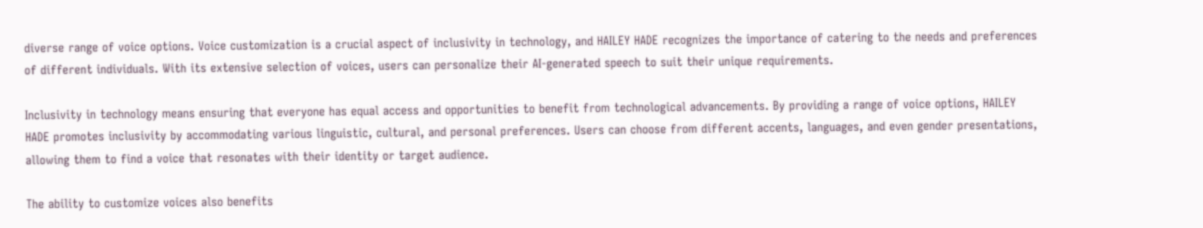diverse range of voice options. Voice customization is a crucial aspect of inclusivity in technology, and HAILEY HADE recognizes the importance of catering to the needs and preferences of different individuals. With its extensive selection of voices, users can personalize their AI-generated speech to suit their unique requirements.

Inclusivity in technology means ensuring that everyone has equal access and opportunities to benefit from technological advancements. By providing a range of voice options, HAILEY HADE promotes inclusivity by accommodating various linguistic, cultural, and personal preferences. Users can choose from different accents, languages, and even gender presentations, allowing them to find a voice that resonates with their identity or target audience.

The ability to customize voices also benefits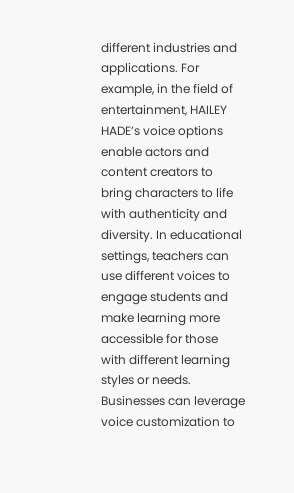different industries and applications. For example, in the field of entertainment, HAILEY HADE’s voice options enable actors and content creators to bring characters to life with authenticity and diversity. In educational settings, teachers can use different voices to engage students and make learning more accessible for those with different learning styles or needs. Businesses can leverage voice customization to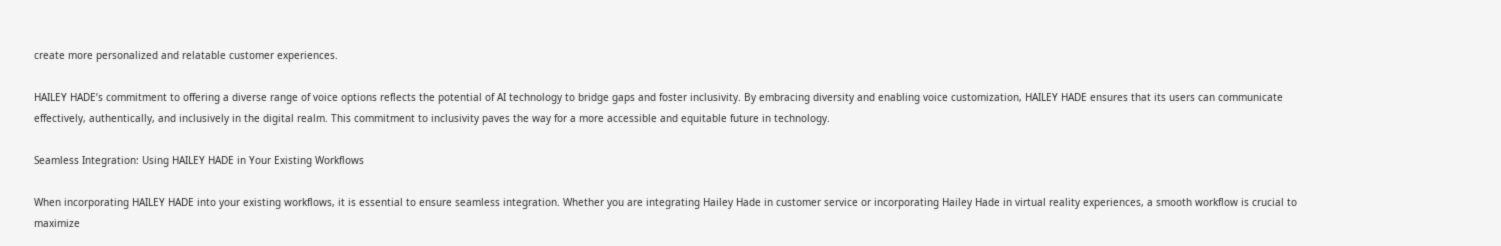create more personalized and relatable customer experiences.

HAILEY HADE’s commitment to offering a diverse range of voice options reflects the potential of AI technology to bridge gaps and foster inclusivity. By embracing diversity and enabling voice customization, HAILEY HADE ensures that its users can communicate effectively, authentically, and inclusively in the digital realm. This commitment to inclusivity paves the way for a more accessible and equitable future in technology.

Seamless Integration: Using HAILEY HADE in Your Existing Workflows

When incorporating HAILEY HADE into your existing workflows, it is essential to ensure seamless integration. Whether you are integrating Hailey Hade in customer service or incorporating Hailey Hade in virtual reality experiences, a smooth workflow is crucial to maximize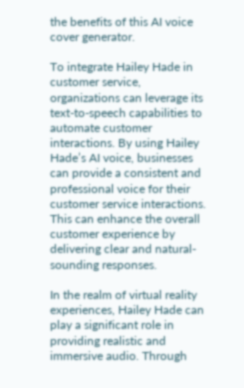the benefits of this AI voice cover generator.

To integrate Hailey Hade in customer service, organizations can leverage its text-to-speech capabilities to automate customer interactions. By using Hailey Hade’s AI voice, businesses can provide a consistent and professional voice for their customer service interactions. This can enhance the overall customer experience by delivering clear and natural-sounding responses.

In the realm of virtual reality experiences, Hailey Hade can play a significant role in providing realistic and immersive audio. Through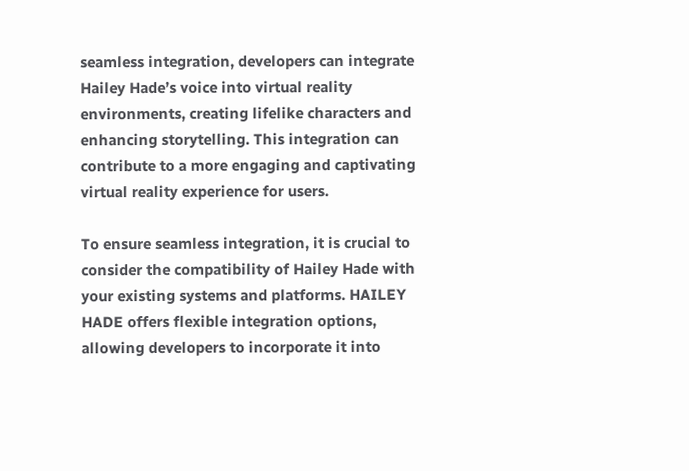seamless integration, developers can integrate Hailey Hade’s voice into virtual reality environments, creating lifelike characters and enhancing storytelling. This integration can contribute to a more engaging and captivating virtual reality experience for users.

To ensure seamless integration, it is crucial to consider the compatibility of Hailey Hade with your existing systems and platforms. HAILEY HADE offers flexible integration options, allowing developers to incorporate it into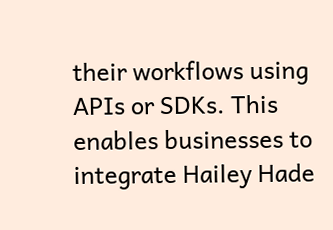their workflows using APIs or SDKs. This enables businesses to integrate Hailey Hade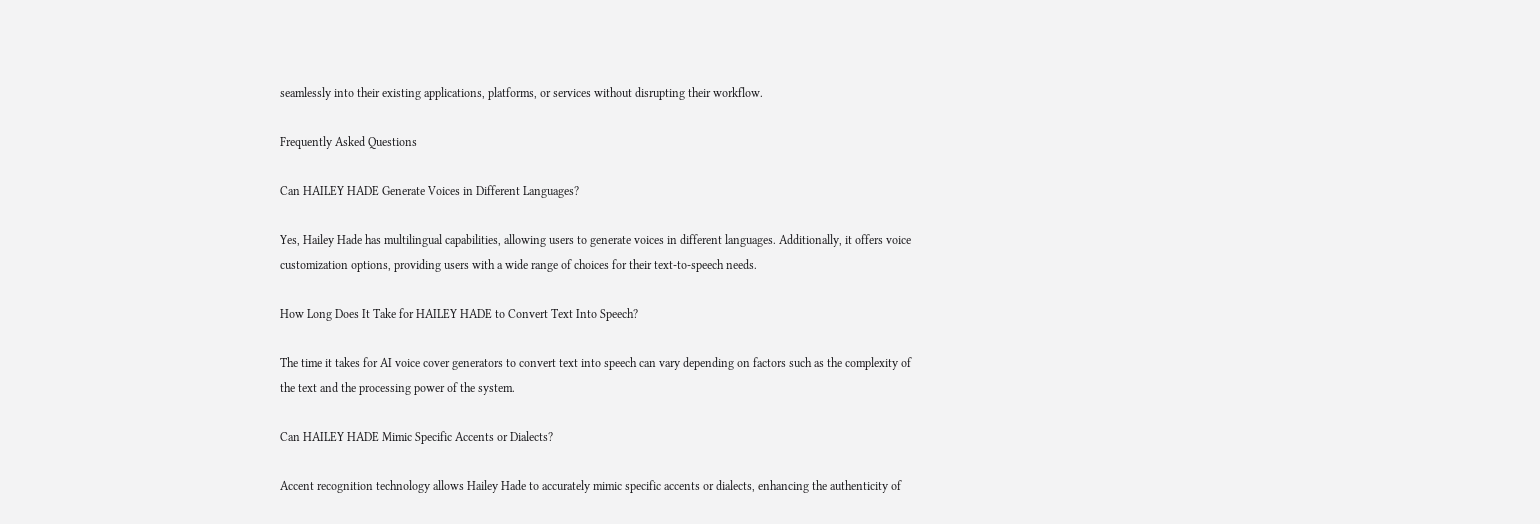seamlessly into their existing applications, platforms, or services without disrupting their workflow.

Frequently Asked Questions

Can HAILEY HADE Generate Voices in Different Languages?

Yes, Hailey Hade has multilingual capabilities, allowing users to generate voices in different languages. Additionally, it offers voice customization options, providing users with a wide range of choices for their text-to-speech needs.

How Long Does It Take for HAILEY HADE to Convert Text Into Speech?

The time it takes for AI voice cover generators to convert text into speech can vary depending on factors such as the complexity of the text and the processing power of the system.

Can HAILEY HADE Mimic Specific Accents or Dialects?

Accent recognition technology allows Hailey Hade to accurately mimic specific accents or dialects, enhancing the authenticity of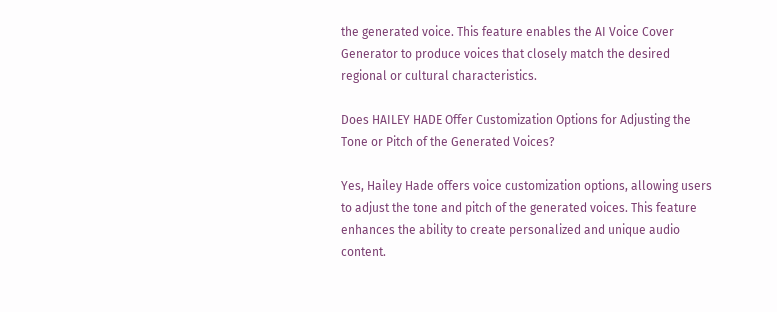the generated voice. This feature enables the AI Voice Cover Generator to produce voices that closely match the desired regional or cultural characteristics.

Does HAILEY HADE Offer Customization Options for Adjusting the Tone or Pitch of the Generated Voices?

Yes, Hailey Hade offers voice customization options, allowing users to adjust the tone and pitch of the generated voices. This feature enhances the ability to create personalized and unique audio content.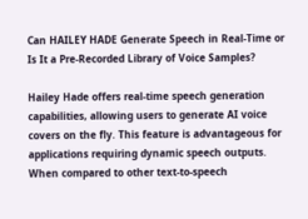Can HAILEY HADE Generate Speech in Real-Time or Is It a Pre-Recorded Library of Voice Samples?

Hailey Hade offers real-time speech generation capabilities, allowing users to generate AI voice covers on the fly. This feature is advantageous for applications requiring dynamic speech outputs. When compared to other text-to-speech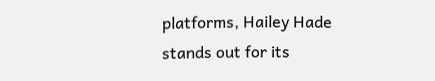platforms, Hailey Hade stands out for its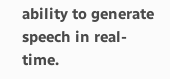ability to generate speech in real-time.